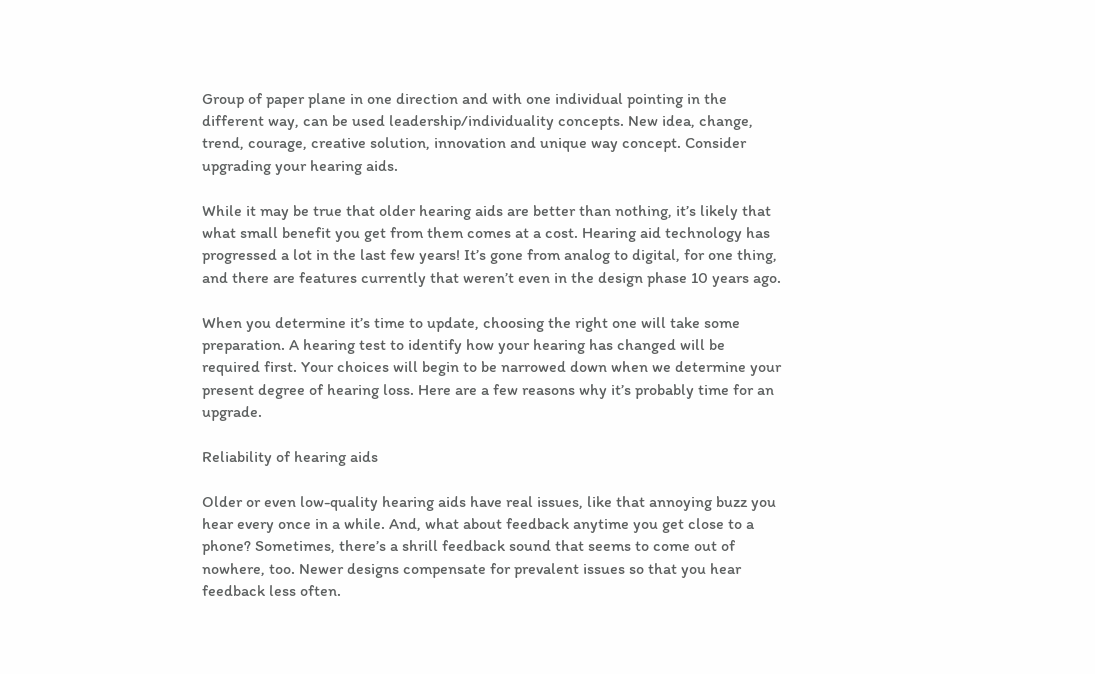Group of paper plane in one direction and with one individual pointing in the different way, can be used leadership/individuality concepts. New idea, change, trend, courage, creative solution, innovation and unique way concept. Consider upgrading your hearing aids.

While it may be true that older hearing aids are better than nothing, it’s likely that what small benefit you get from them comes at a cost. Hearing aid technology has progressed a lot in the last few years! It’s gone from analog to digital, for one thing, and there are features currently that weren’t even in the design phase 10 years ago.

When you determine it’s time to update, choosing the right one will take some preparation. A hearing test to identify how your hearing has changed will be required first. Your choices will begin to be narrowed down when we determine your present degree of hearing loss. Here are a few reasons why it’s probably time for an upgrade.

Reliability of hearing aids

Older or even low-quality hearing aids have real issues, like that annoying buzz you hear every once in a while. And, what about feedback anytime you get close to a phone? Sometimes, there’s a shrill feedback sound that seems to come out of nowhere, too. Newer designs compensate for prevalent issues so that you hear feedback less often.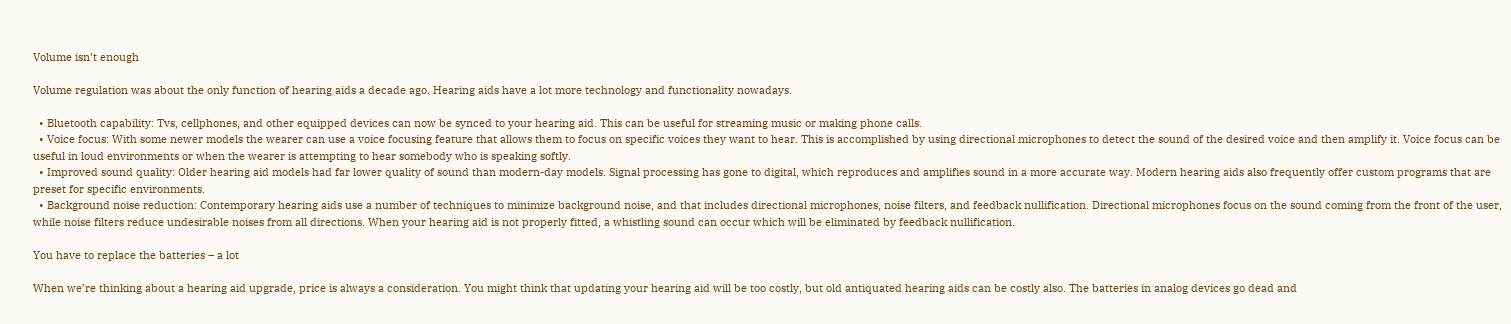Volume isn’t enough

Volume regulation was about the only function of hearing aids a decade ago. Hearing aids have a lot more technology and functionality nowadays.

  • Bluetooth capability: Tvs, cellphones, and other equipped devices can now be synced to your hearing aid. This can be useful for streaming music or making phone calls.
  • Voice focus: With some newer models the wearer can use a voice focusing feature that allows them to focus on specific voices they want to hear. This is accomplished by using directional microphones to detect the sound of the desired voice and then amplify it. Voice focus can be useful in loud environments or when the wearer is attempting to hear somebody who is speaking softly.
  • Improved sound quality: Older hearing aid models had far lower quality of sound than modern-day models. Signal processing has gone to digital, which reproduces and amplifies sound in a more accurate way. Modern hearing aids also frequently offer custom programs that are preset for specific environments.
  • Background noise reduction: Contemporary hearing aids use a number of techniques to minimize background noise, and that includes directional microphones, noise filters, and feedback nullification. Directional microphones focus on the sound coming from the front of the user, while noise filters reduce undesirable noises from all directions. When your hearing aid is not properly fitted, a whistling sound can occur which will be eliminated by feedback nullification.

You have to replace the batteries – a lot

When we’re thinking about a hearing aid upgrade, price is always a consideration. You might think that updating your hearing aid will be too costly, but old antiquated hearing aids can be costly also. The batteries in analog devices go dead and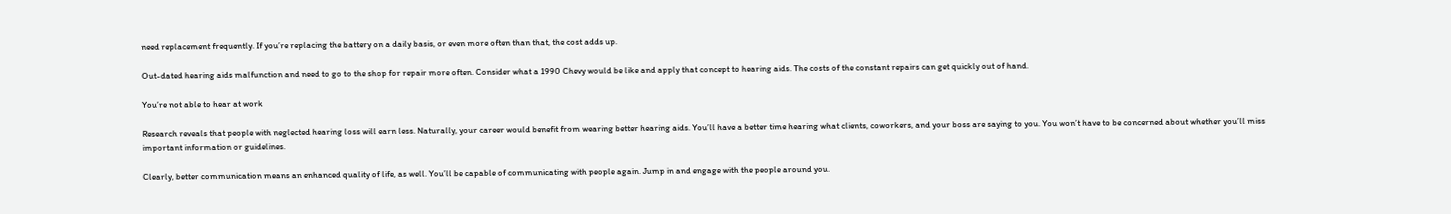need replacement frequently. If you’re replacing the battery on a daily basis, or even more often than that, the cost adds up.

Out-dated hearing aids malfunction and need to go to the shop for repair more often. Consider what a 1990 Chevy would be like and apply that concept to hearing aids. The costs of the constant repairs can get quickly out of hand.

You’re not able to hear at work

Research reveals that people with neglected hearing loss will earn less. Naturally, your career would benefit from wearing better hearing aids. You’ll have a better time hearing what clients, coworkers, and your boss are saying to you. You won’t have to be concerned about whether you’ll miss important information or guidelines.

Clearly, better communication means an enhanced quality of life, as well. You’ll be capable of communicating with people again. Jump in and engage with the people around you.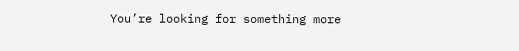You’re looking for something more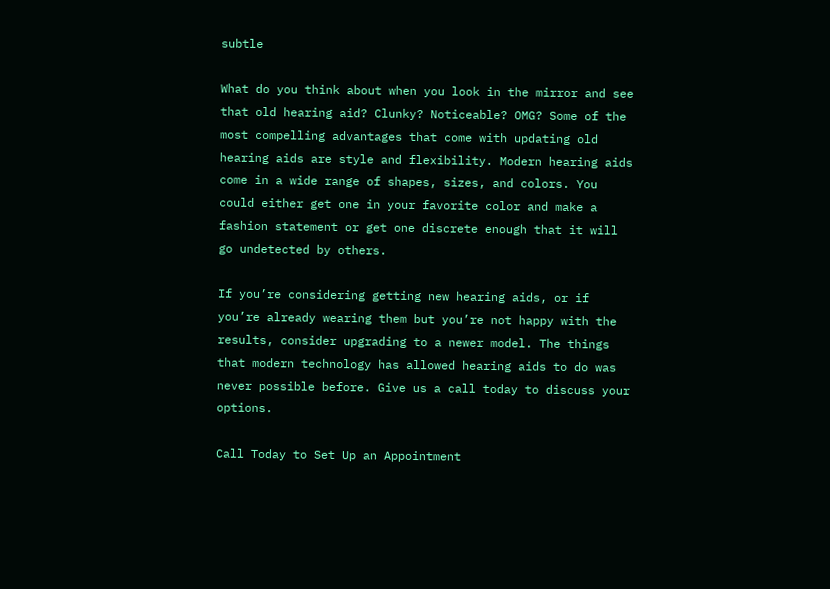subtle

What do you think about when you look in the mirror and see that old hearing aid? Clunky? Noticeable? OMG? Some of the most compelling advantages that come with updating old hearing aids are style and flexibility. Modern hearing aids come in a wide range of shapes, sizes, and colors. You could either get one in your favorite color and make a fashion statement or get one discrete enough that it will go undetected by others.

If you’re considering getting new hearing aids, or if you’re already wearing them but you’re not happy with the results, consider upgrading to a newer model. The things that modern technology has allowed hearing aids to do was never possible before. Give us a call today to discuss your options.

Call Today to Set Up an Appointment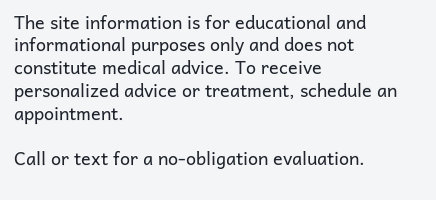The site information is for educational and informational purposes only and does not constitute medical advice. To receive personalized advice or treatment, schedule an appointment.

Call or text for a no-obligation evaluation.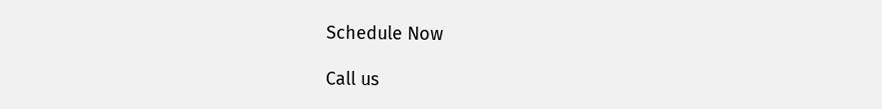Schedule Now

Call us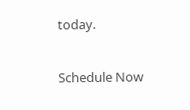today.

Schedule Now